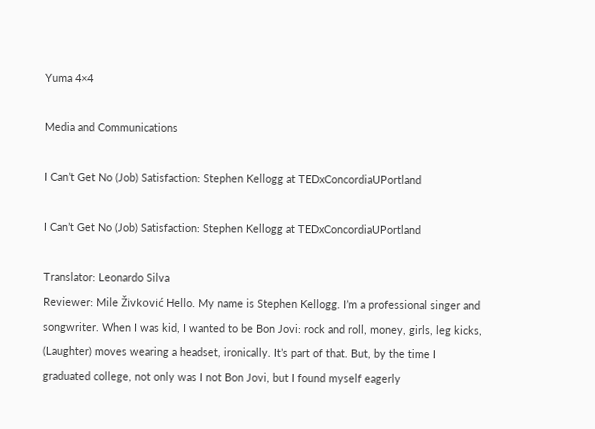Yuma 4×4

Media and Communications

I Can’t Get No (Job) Satisfaction: Stephen Kellogg at TEDxConcordiaUPortland

I Can’t Get No (Job) Satisfaction: Stephen Kellogg at TEDxConcordiaUPortland

Translator: Leonardo Silva
Reviewer: Mile Živković Hello. My name is Stephen Kellogg. I’m a professional singer and songwriter. When I was kid, I wanted to be Bon Jovi: rock and roll, money, girls, leg kicks, (Laughter) moves wearing a headset, ironically. It’s part of that. But, by the time I graduated college, not only was I not Bon Jovi, but I found myself eagerly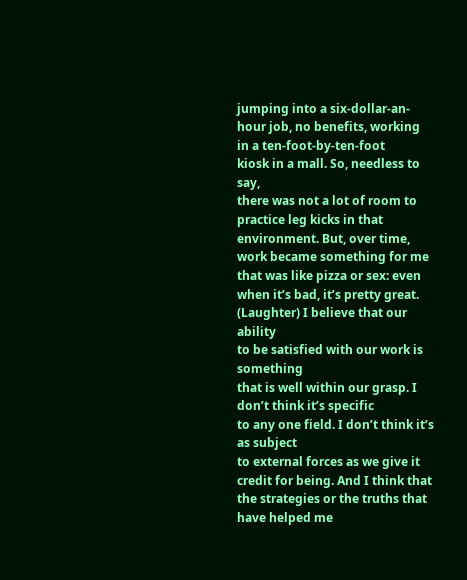jumping into a six-dollar-an-hour job, no benefits, working in a ten-foot-by-ten-foot
kiosk in a mall. So, needless to say,
there was not a lot of room to practice leg kicks in that environment. But, over time,
work became something for me that was like pizza or sex: even when it’s bad, it’s pretty great. (Laughter) I believe that our ability
to be satisfied with our work is something
that is well within our grasp. I don’t think it’s specific
to any one field. I don’t think it’s as subject
to external forces as we give it credit for being. And I think that the strategies or the truths that have helped me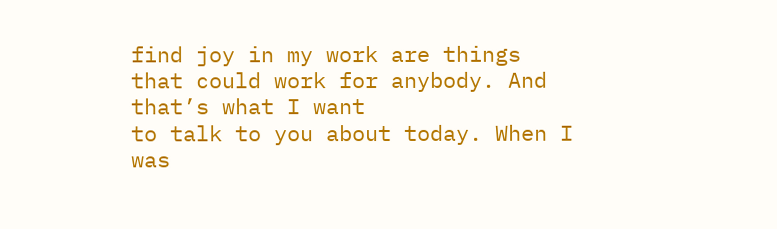find joy in my work are things that could work for anybody. And that’s what I want
to talk to you about today. When I was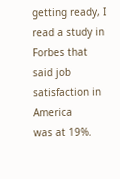getting ready, I read a study in Forbes that said job satisfaction in America
was at 19%.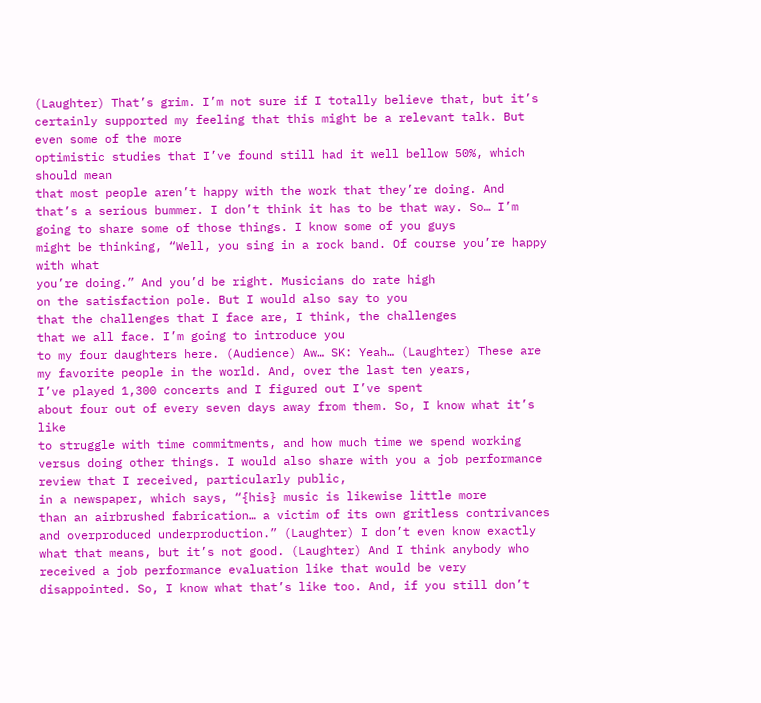(Laughter) That’s grim. I’m not sure if I totally believe that, but it’s certainly supported my feeling that this might be a relevant talk. But even some of the more
optimistic studies that I’ve found still had it well bellow 50%, which should mean
that most people aren’t happy with the work that they’re doing. And that’s a serious bummer. I don’t think it has to be that way. So… I’m going to share some of those things. I know some of you guys
might be thinking, “Well, you sing in a rock band. Of course you’re happy with what
you’re doing.” And you’d be right. Musicians do rate high
on the satisfaction pole. But I would also say to you
that the challenges that I face are, I think, the challenges
that we all face. I’m going to introduce you
to my four daughters here. (Audience) Aw… SK: Yeah… (Laughter) These are my favorite people in the world. And, over the last ten years,
I’ve played 1,300 concerts and I figured out I’ve spent
about four out of every seven days away from them. So, I know what it’s like
to struggle with time commitments, and how much time we spend working versus doing other things. I would also share with you a job performance review that I received, particularly public,
in a newspaper, which says, “{his} music is likewise little more
than an airbrushed fabrication… a victim of its own gritless contrivances and overproduced underproduction.” (Laughter) I don’t even know exactly what that means, but it’s not good. (Laughter) And I think anybody who received a job performance evaluation like that would be very disappointed. So, I know what that’s like too. And, if you still don’t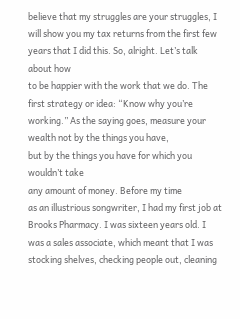believe that my struggles are your struggles, I will show you my tax returns from the first few years that I did this. So, alright. Let’s talk about how
to be happier with the work that we do. The first strategy or idea: “Know why you’re working.” As the saying goes, measure your wealth not by the things you have,
but by the things you have for which you wouldn’t take
any amount of money. Before my time
as an illustrious songwriter, I had my first job at Brooks Pharmacy. I was sixteen years old. I was a sales associate, which meant that I was stocking shelves, checking people out, cleaning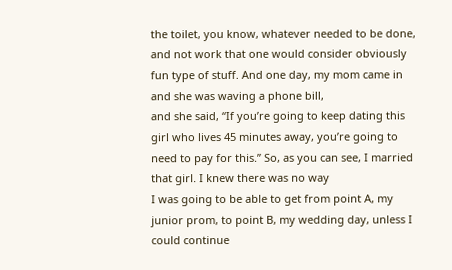the toilet, you know, whatever needed to be done, and not work that one would consider obviously fun type of stuff. And one day, my mom came in and she was waving a phone bill,
and she said, “If you’re going to keep dating this girl who lives 45 minutes away, you’re going to need to pay for this.” So, as you can see, I married that girl. I knew there was no way
I was going to be able to get from point A, my junior prom, to point B, my wedding day, unless I could continue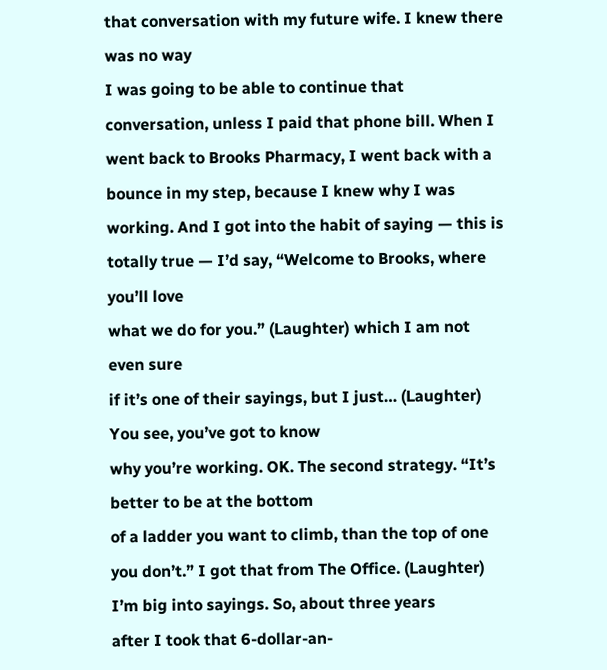that conversation with my future wife. I knew there was no way
I was going to be able to continue that conversation, unless I paid that phone bill. When I went back to Brooks Pharmacy, I went back with a bounce in my step, because I knew why I was working. And I got into the habit of saying — this is totally true — I’d say, “Welcome to Brooks, where you’ll love
what we do for you.” (Laughter) which I am not even sure
if it’s one of their sayings, but I just… (Laughter) You see, you’ve got to know
why you’re working. OK. The second strategy. “It’s better to be at the bottom
of a ladder you want to climb, than the top of one you don’t.” I got that from The Office. (Laughter) I’m big into sayings. So, about three years
after I took that 6-dollar-an-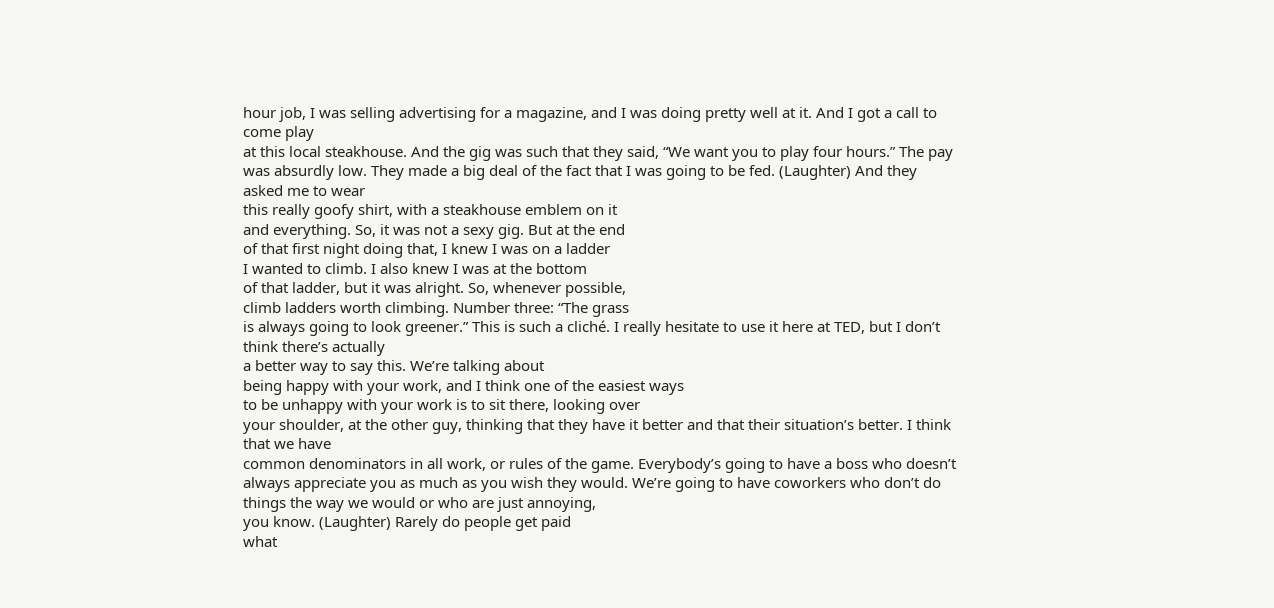hour job, I was selling advertising for a magazine, and I was doing pretty well at it. And I got a call to come play
at this local steakhouse. And the gig was such that they said, “We want you to play four hours.” The pay was absurdly low. They made a big deal of the fact that I was going to be fed. (Laughter) And they asked me to wear
this really goofy shirt, with a steakhouse emblem on it
and everything. So, it was not a sexy gig. But at the end
of that first night doing that, I knew I was on a ladder
I wanted to climb. I also knew I was at the bottom
of that ladder, but it was alright. So, whenever possible,
climb ladders worth climbing. Number three: “The grass
is always going to look greener.” This is such a cliché. I really hesitate to use it here at TED, but I don’t think there’s actually
a better way to say this. We’re talking about
being happy with your work, and I think one of the easiest ways
to be unhappy with your work is to sit there, looking over
your shoulder, at the other guy, thinking that they have it better and that their situation’s better. I think that we have
common denominators in all work, or rules of the game. Everybody’s going to have a boss who doesn’t always appreciate you as much as you wish they would. We’re going to have coworkers who don’t do things the way we would or who are just annoying,
you know. (Laughter) Rarely do people get paid
what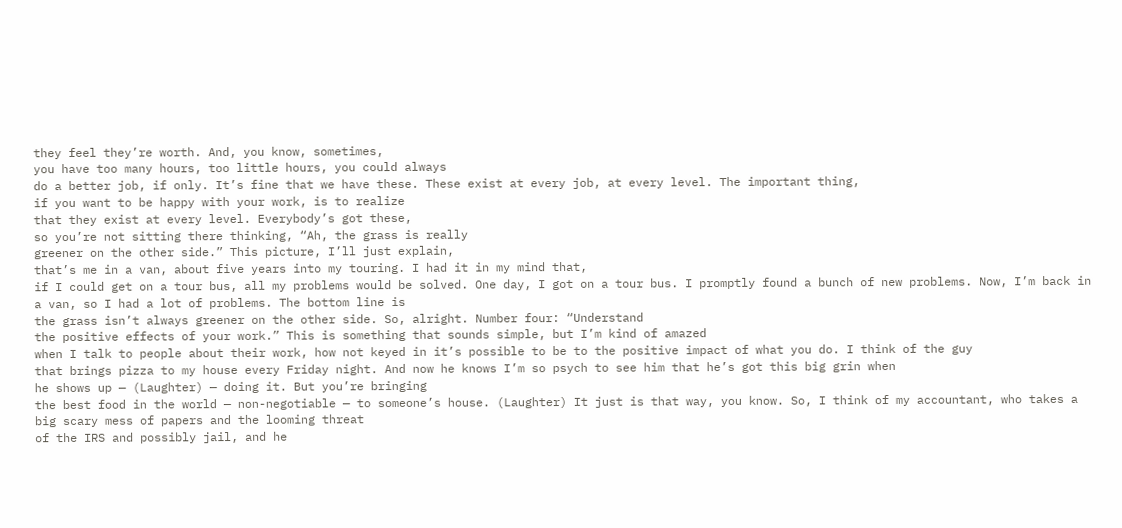they feel they’re worth. And, you know, sometimes,
you have too many hours, too little hours, you could always
do a better job, if only. It’s fine that we have these. These exist at every job, at every level. The important thing,
if you want to be happy with your work, is to realize
that they exist at every level. Everybody’s got these,
so you’re not sitting there thinking, “Ah, the grass is really
greener on the other side.” This picture, I’ll just explain,
that’s me in a van, about five years into my touring. I had it in my mind that,
if I could get on a tour bus, all my problems would be solved. One day, I got on a tour bus. I promptly found a bunch of new problems. Now, I’m back in a van, so I had a lot of problems. The bottom line is
the grass isn’t always greener on the other side. So, alright. Number four: “Understand
the positive effects of your work.” This is something that sounds simple, but I’m kind of amazed
when I talk to people about their work, how not keyed in it’s possible to be to the positive impact of what you do. I think of the guy
that brings pizza to my house every Friday night. And now he knows I’m so psych to see him that he’s got this big grin when
he shows up — (Laughter) — doing it. But you’re bringing
the best food in the world — non-negotiable — to someone’s house. (Laughter) It just is that way, you know. So, I think of my accountant, who takes a big scary mess of papers and the looming threat
of the IRS and possibly jail, and he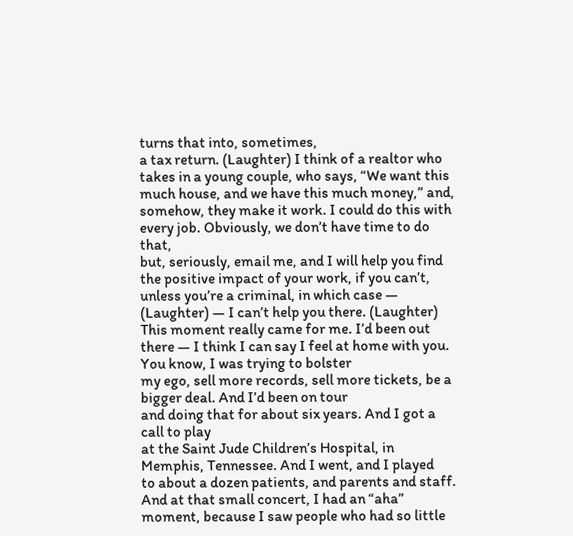turns that into, sometimes,
a tax return. (Laughter) I think of a realtor who takes in a young couple, who says, “We want this much house, and we have this much money,” and, somehow, they make it work. I could do this with every job. Obviously, we don’t have time to do that,
but, seriously, email me, and I will help you find
the positive impact of your work, if you can’t, unless you’re a criminal, in which case — (Laughter) — I can’t help you there. (Laughter) This moment really came for me. I’d been out there — I think I can say I feel at home with you. You know, I was trying to bolster
my ego, sell more records, sell more tickets, be a bigger deal. And I’d been on tour
and doing that for about six years. And I got a call to play
at the Saint Jude Children’s Hospital, in Memphis, Tennessee. And I went, and I played
to about a dozen patients, and parents and staff. And at that small concert, I had an “aha” moment, because I saw people who had so little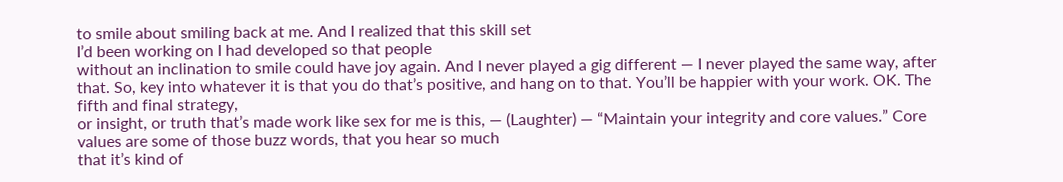to smile about smiling back at me. And I realized that this skill set
I’d been working on I had developed so that people
without an inclination to smile could have joy again. And I never played a gig different — I never played the same way, after that. So, key into whatever it is that you do that’s positive, and hang on to that. You’ll be happier with your work. OK. The fifth and final strategy,
or insight, or truth that’s made work like sex for me is this, — (Laughter) — “Maintain your integrity and core values.” Core values are some of those buzz words, that you hear so much
that it’s kind of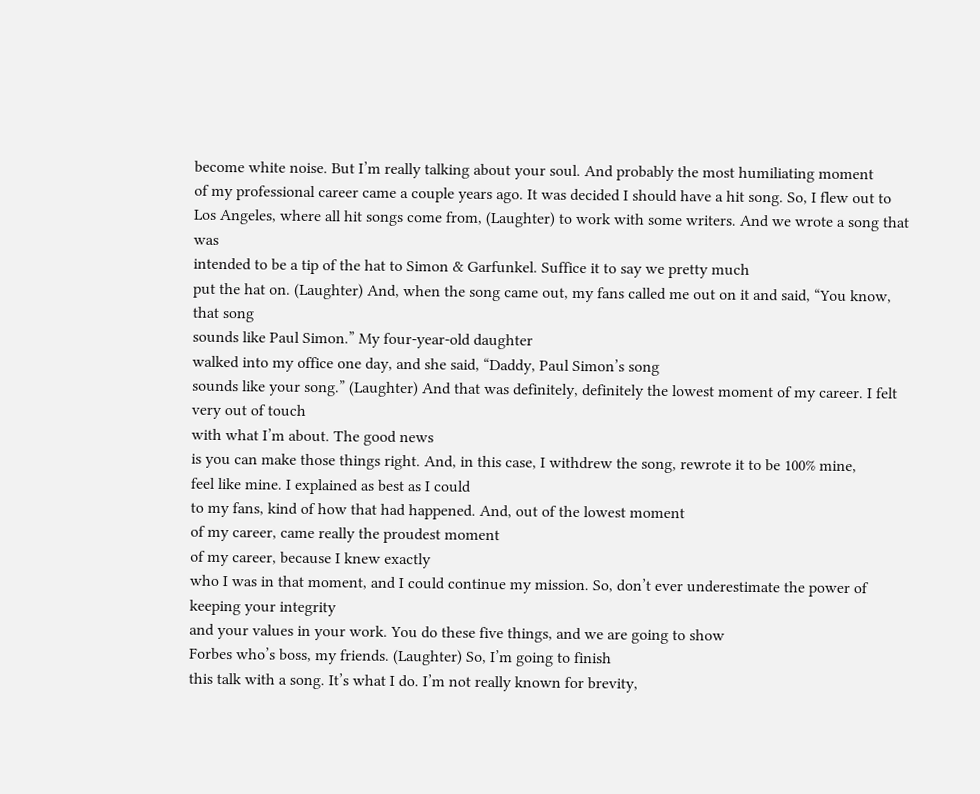become white noise. But I’m really talking about your soul. And probably the most humiliating moment
of my professional career came a couple years ago. It was decided I should have a hit song. So, I flew out to Los Angeles, where all hit songs come from, (Laughter) to work with some writers. And we wrote a song that was
intended to be a tip of the hat to Simon & Garfunkel. Suffice it to say we pretty much
put the hat on. (Laughter) And, when the song came out, my fans called me out on it and said, “You know, that song
sounds like Paul Simon.” My four-year-old daughter
walked into my office one day, and she said, “Daddy, Paul Simon’s song
sounds like your song.” (Laughter) And that was definitely, definitely the lowest moment of my career. I felt very out of touch
with what I’m about. The good news
is you can make those things right. And, in this case, I withdrew the song, rewrote it to be 100% mine,
feel like mine. I explained as best as I could
to my fans, kind of how that had happened. And, out of the lowest moment
of my career, came really the proudest moment
of my career, because I knew exactly
who I was in that moment, and I could continue my mission. So, don’t ever underestimate the power of keeping your integrity
and your values in your work. You do these five things, and we are going to show
Forbes who’s boss, my friends. (Laughter) So, I’m going to finish
this talk with a song. It’s what I do. I’m not really known for brevity,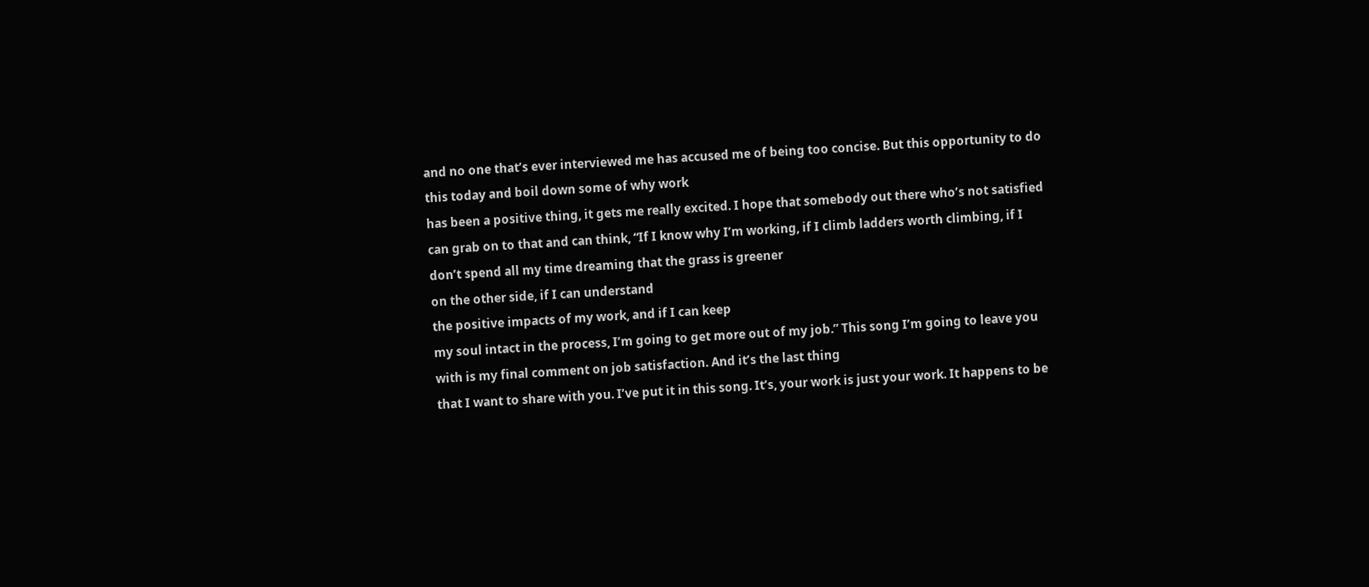and no one that’s ever interviewed me has accused me of being too concise. But this opportunity to do this today and boil down some of why work
has been a positive thing, it gets me really excited. I hope that somebody out there who’s not satisfied
can grab on to that and can think, “If I know why I’m working, if I climb ladders worth climbing, if I don’t spend all my time dreaming that the grass is greener
on the other side, if I can understand
the positive impacts of my work, and if I can keep
my soul intact in the process, I’m going to get more out of my job.” This song I’m going to leave you with is my final comment on job satisfaction. And it’s the last thing
that I want to share with you. I’ve put it in this song. It’s, your work is just your work. It happens to be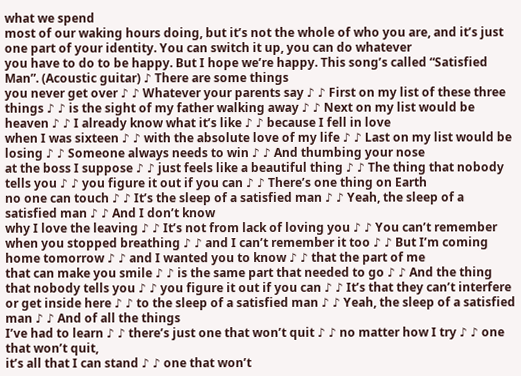what we spend
most of our waking hours doing, but it’s not the whole of who you are, and it’s just one part of your identity. You can switch it up, you can do whatever
you have to do to be happy. But I hope we’re happy. This song’s called “Satisfied Man”. (Acoustic guitar) ♪ There are some things
you never get over ♪ ♪ Whatever your parents say ♪ ♪ First on my list of these three things ♪ ♪ is the sight of my father walking away ♪ ♪ Next on my list would be heaven ♪ ♪ I already know what it’s like ♪ ♪ because I fell in love
when I was sixteen ♪ ♪ with the absolute love of my life ♪ ♪ Last on my list would be losing ♪ ♪ Someone always needs to win ♪ ♪ And thumbing your nose
at the boss I suppose ♪ ♪ just feels like a beautiful thing ♪ ♪ The thing that nobody tells you ♪ ♪ you figure it out if you can ♪ ♪ There’s one thing on Earth
no one can touch ♪ ♪ It’s the sleep of a satisfied man ♪ ♪ Yeah, the sleep of a satisfied man ♪ ♪ And I don’t know
why I love the leaving ♪ ♪ It’s not from lack of loving you ♪ ♪ You can’t remember
when you stopped breathing ♪ ♪ and I can’t remember it too ♪ ♪ But I’m coming home tomorrow ♪ ♪ and I wanted you to know ♪ ♪ that the part of me
that can make you smile ♪ ♪ is the same part that needed to go ♪ ♪ And the thing that nobody tells you ♪ ♪ you figure it out if you can ♪ ♪ It’s that they can’t interfere
or get inside here ♪ ♪ to the sleep of a satisfied man ♪ ♪ Yeah, the sleep of a satisfied man ♪ ♪ And of all the things
I’ve had to learn ♪ ♪ there’s just one that won’t quit ♪ ♪ no matter how I try ♪ ♪ one that won’t quit,
it’s all that I can stand ♪ ♪ one that won’t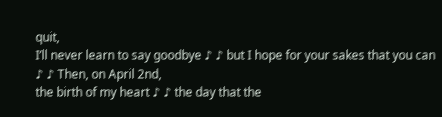quit,
I’ll never learn to say goodbye ♪ ♪ but I hope for your sakes that you can ♪ ♪ Then, on April 2nd,
the birth of my heart ♪ ♪ the day that the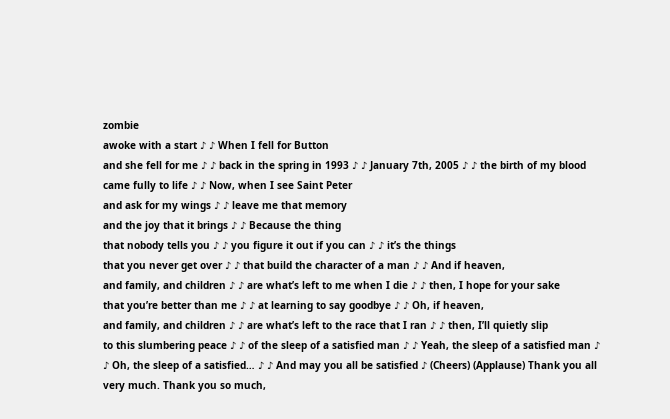zombie
awoke with a start ♪ ♪ When I fell for Button
and she fell for me ♪ ♪ back in the spring in 1993 ♪ ♪ January 7th, 2005 ♪ ♪ the birth of my blood
came fully to life ♪ ♪ Now, when I see Saint Peter
and ask for my wings ♪ ♪ leave me that memory
and the joy that it brings ♪ ♪ Because the thing
that nobody tells you ♪ ♪ you figure it out if you can ♪ ♪ it’s the things
that you never get over ♪ ♪ that build the character of a man ♪ ♪ And if heaven,
and family, and children ♪ ♪ are what’s left to me when I die ♪ ♪ then, I hope for your sake
that you’re better than me ♪ ♪ at learning to say goodbye ♪ ♪ Oh, if heaven,
and family, and children ♪ ♪ are what’s left to the race that I ran ♪ ♪ then, I’ll quietly slip
to this slumbering peace ♪ ♪ of the sleep of a satisfied man ♪ ♪ Yeah, the sleep of a satisfied man ♪ ♪ Oh, the sleep of a satisfied… ♪ ♪ And may you all be satisfied ♪ (Cheers) (Applause) Thank you all very much. Thank you so much,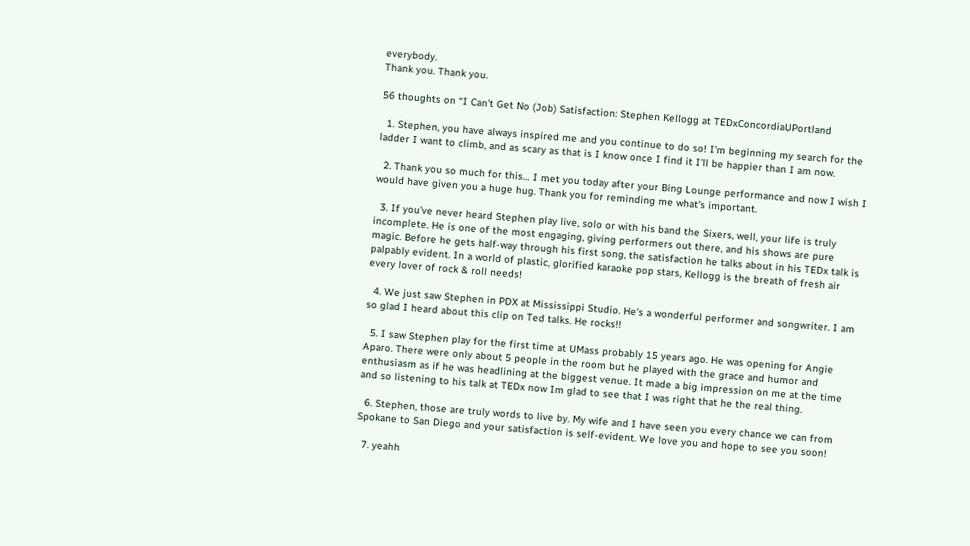everybody.
Thank you. Thank you.

56 thoughts on “I Can’t Get No (Job) Satisfaction: Stephen Kellogg at TEDxConcordiaUPortland

  1. Stephen, you have always inspired me and you continue to do so! I'm beginning my search for the ladder I want to climb, and as scary as that is I know once I find it I'll be happier than I am now.

  2. Thank you so much for this… I met you today after your Bing Lounge performance and now I wish I would have given you a huge hug. Thank you for reminding me what's important.

  3. If you've never heard Stephen play live, solo or with his band the Sixers, well, your life is truly incomplete. He is one of the most engaging, giving performers out there, and his shows are pure magic. Before he gets half-way through his first song, the satisfaction he talks about in his TEDx talk is palpably evident. In a world of plastic, glorified karaoke pop stars, Kellogg is the breath of fresh air every lover of rock & roll needs!

  4. We just saw Stephen in PDX at Mississippi Studio. He's a wonderful performer and songwriter. I am so glad I heard about this clip on Ted talks. He rocks!!

  5. I saw Stephen play for the first time at UMass probably 15 years ago. He was opening for Angie Aparo. There were only about 5 people in the room but he played with the grace and humor and enthusiasm as if he was headlining at the biggest venue. It made a big impression on me at the time and so listening to his talk at TEDx now Im glad to see that I was right that he the real thing.

  6. Stephen, those are truly words to live by. My wife and I have seen you every chance we can from Spokane to San Diego and your satisfaction is self-evident. We love you and hope to see you soon!

  7. yeahh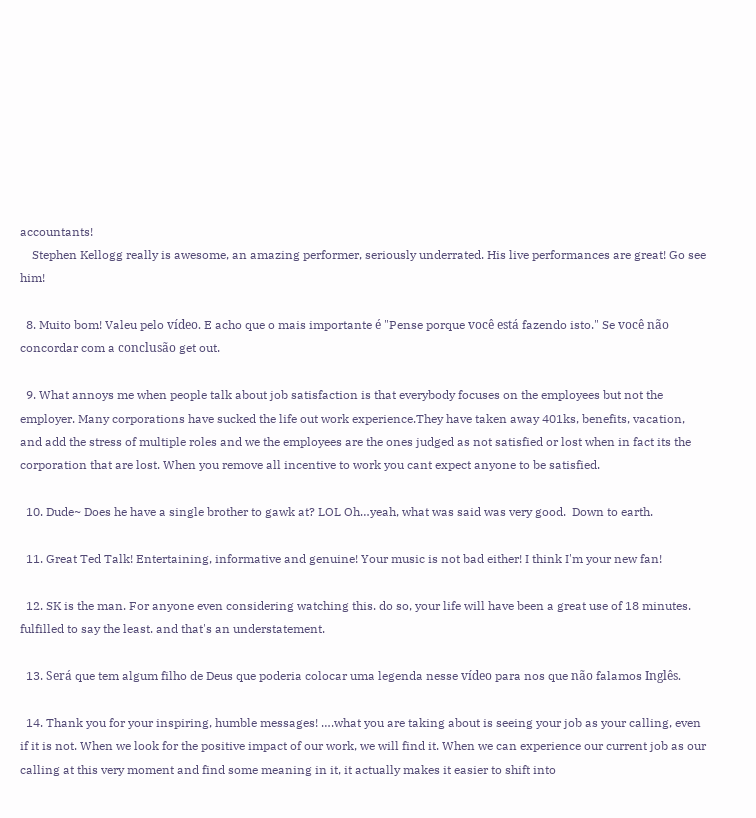accountants!
    Stephen Kellogg really is awesome, an amazing performer, seriously underrated. His live performances are great! Go see him!

  8. Muito bom! Valeu pelo vídeo. E acho que o mais importante é "Pense porque você está fazendo isto." Se você não concordar com a conclusão get out.

  9. What annoys me when people talk about job satisfaction is that everybody focuses on the employees but not the employer. Many corporations have sucked the life out work experience.They have taken away 401ks, benefits, vacation, and add the stress of multiple roles and we the employees are the ones judged as not satisfied or lost when in fact its the corporation that are lost. When you remove all incentive to work you cant expect anyone to be satisfied.

  10. Dude~ Does he have a single brother to gawk at? LOL Oh…yeah, what was said was very good.  Down to earth.

  11. Great Ted Talk! Entertaining, informative and genuine! Your music is not bad either! I think I'm your new fan!

  12. SK is the man. For anyone even considering watching this. do so, your life will have been a great use of 18 minutes. fulfilled to say the least. and that's an understatement.

  13. Será que tem algum filho de Deus que poderia colocar uma legenda nesse vídeo para nos que não falamos Inglês.

  14. Thank you for your inspiring, humble messages! ….what you are taking about is seeing your job as your calling, even if it is not. When we look for the positive impact of our work, we will find it. When we can experience our current job as our calling at this very moment and find some meaning in it, it actually makes it easier to shift into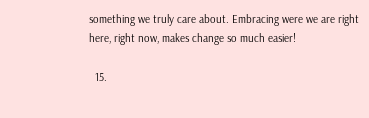something we truly care about. Embracing were we are right here, right now, makes change so much easier!

  15.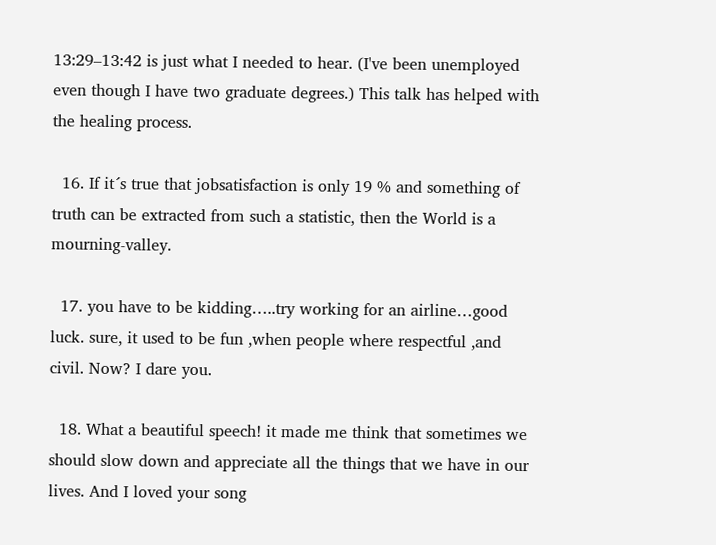13:29–13:42 is just what I needed to hear. (I've been unemployed even though I have two graduate degrees.) This talk has helped with the healing process.

  16. If it´s true that jobsatisfaction is only 19 % and something of truth can be extracted from such a statistic, then the World is a mourning-valley.

  17. you have to be kidding…..try working for an airline…good luck. sure, it used to be fun ,when people where respectful ,and civil. Now? I dare you.

  18. What a beautiful speech! it made me think that sometimes we should slow down and appreciate all the things that we have in our lives. And I loved your song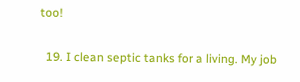too!

  19. I clean septic tanks for a living. My job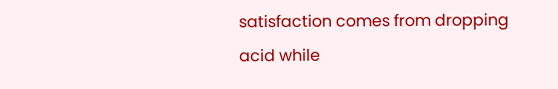satisfaction comes from dropping acid while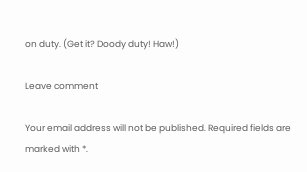on duty. (Get it? Doody duty! Haw!)

Leave comment

Your email address will not be published. Required fields are marked with *.